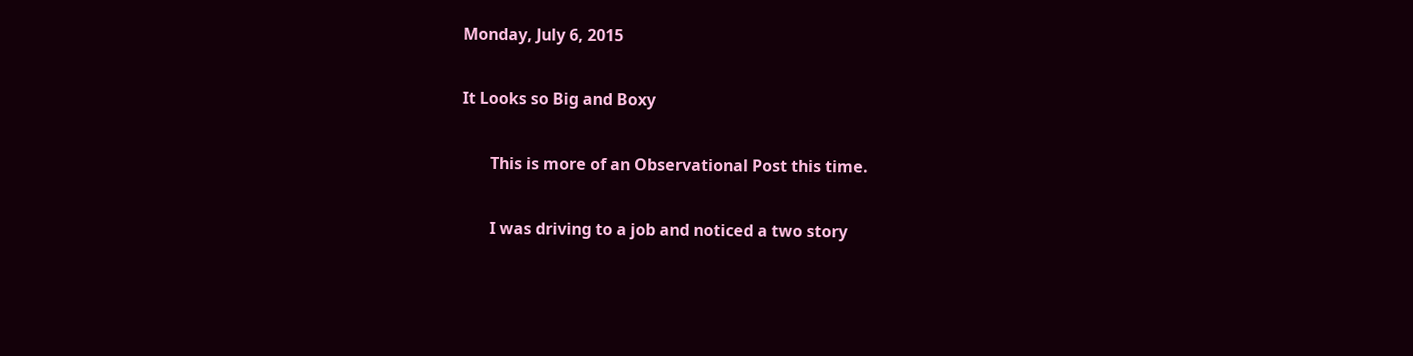Monday, July 6, 2015

It Looks so Big and Boxy

       This is more of an Observational Post this time.

       I was driving to a job and noticed a two story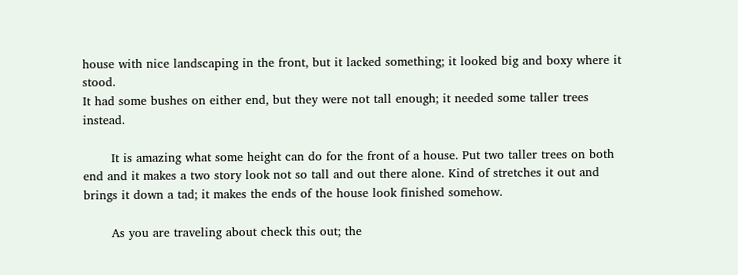house with nice landscaping in the front, but it lacked something; it looked big and boxy where it stood.
It had some bushes on either end, but they were not tall enough; it needed some taller trees instead.

       It is amazing what some height can do for the front of a house. Put two taller trees on both end and it makes a two story look not so tall and out there alone. Kind of stretches it out and brings it down a tad; it makes the ends of the house look finished somehow.

       As you are traveling about check this out; the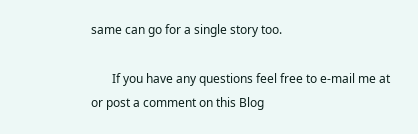same can go for a single story too.

       If you have any questions feel free to e-mail me at or post a comment on this Blog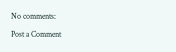No comments:

Post a Comment